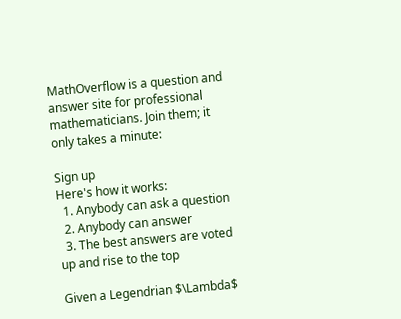MathOverflow is a question and answer site for professional mathematicians. Join them; it only takes a minute:

Sign up
Here's how it works:
  1. Anybody can ask a question
  2. Anybody can answer
  3. The best answers are voted up and rise to the top

Given a Legendrian $\Lambda$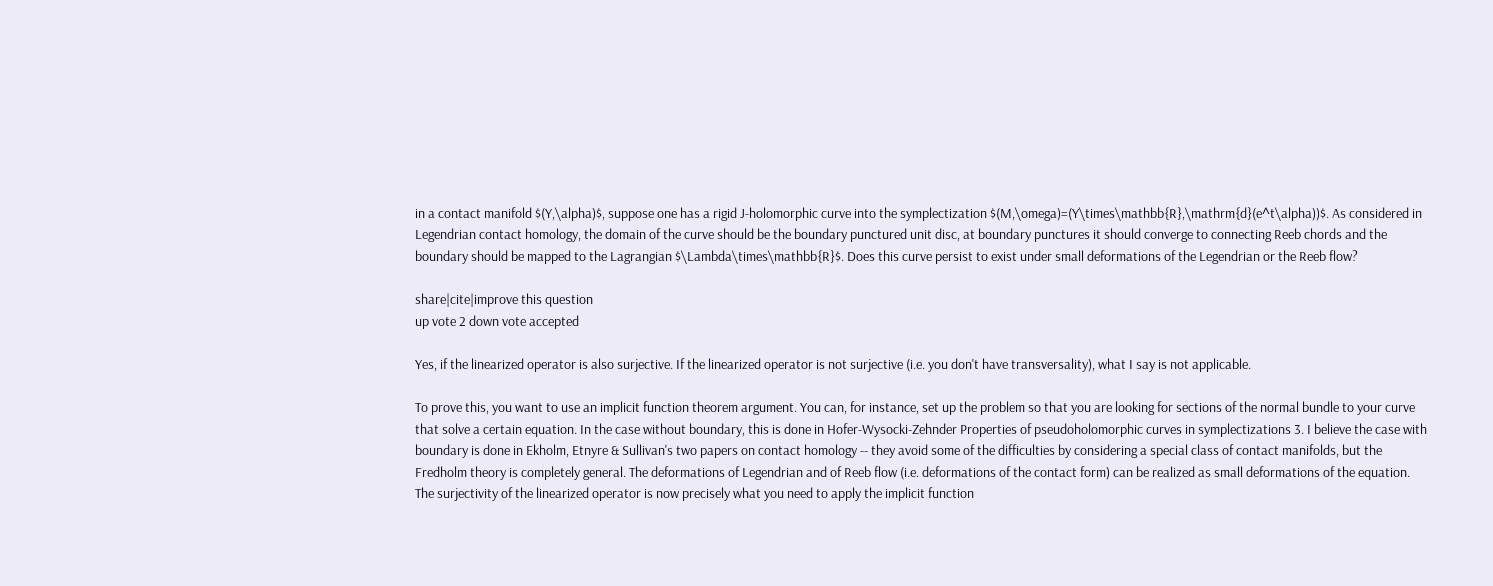in a contact manifold $(Y,\alpha)$, suppose one has a rigid J-holomorphic curve into the symplectization $(M,\omega)=(Y\times\mathbb{R},\mathrm{d}(e^t\alpha))$. As considered in Legendrian contact homology, the domain of the curve should be the boundary punctured unit disc, at boundary punctures it should converge to connecting Reeb chords and the boundary should be mapped to the Lagrangian $\Lambda\times\mathbb{R}$. Does this curve persist to exist under small deformations of the Legendrian or the Reeb flow?

share|cite|improve this question
up vote 2 down vote accepted

Yes, if the linearized operator is also surjective. If the linearized operator is not surjective (i.e. you don't have transversality), what I say is not applicable.

To prove this, you want to use an implicit function theorem argument. You can, for instance, set up the problem so that you are looking for sections of the normal bundle to your curve that solve a certain equation. In the case without boundary, this is done in Hofer-Wysocki-Zehnder Properties of pseudoholomorphic curves in symplectizations 3. I believe the case with boundary is done in Ekholm, Etnyre & Sullivan's two papers on contact homology -- they avoid some of the difficulties by considering a special class of contact manifolds, but the Fredholm theory is completely general. The deformations of Legendrian and of Reeb flow (i.e. deformations of the contact form) can be realized as small deformations of the equation. The surjectivity of the linearized operator is now precisely what you need to apply the implicit function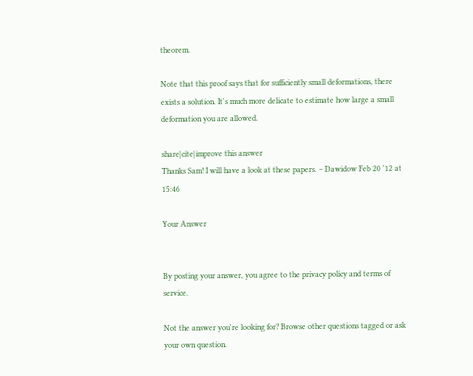theorem.

Note that this proof says that for sufficiently small deformations, there exists a solution. It's much more delicate to estimate how large a small deformation you are allowed.

share|cite|improve this answer
Thanks Sam! I will have a look at these papers. – Dawidow Feb 20 '12 at 15:46

Your Answer


By posting your answer, you agree to the privacy policy and terms of service.

Not the answer you're looking for? Browse other questions tagged or ask your own question.